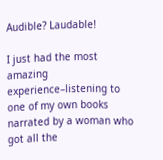Audible? Laudable!

I just had the most amazing experience–listening to one of my own books narrated by a woman who got all the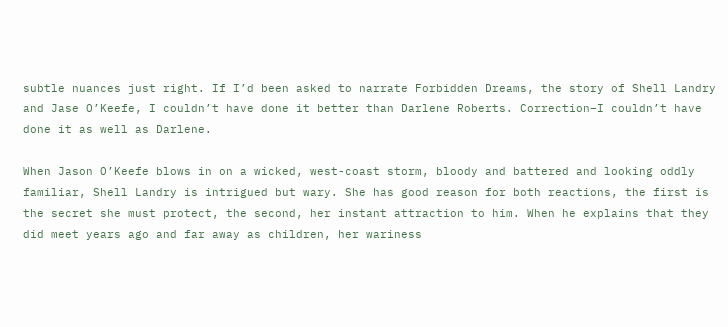subtle nuances just right. If I’d been asked to narrate Forbidden Dreams, the story of Shell Landry and Jase O’Keefe, I couldn’t have done it better than Darlene Roberts. Correction–I couldn’t have done it as well as Darlene.

When Jason O’Keefe blows in on a wicked, west-coast storm, bloody and battered and looking oddly familiar, Shell Landry is intrigued but wary. She has good reason for both reactions, the first is the secret she must protect, the second, her instant attraction to him. When he explains that they did meet years ago and far away as children, her wariness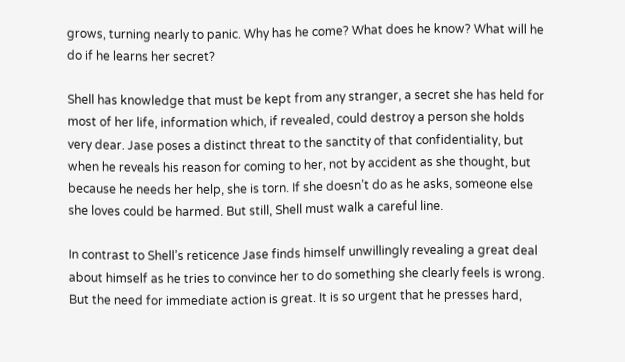grows, turning nearly to panic. Why has he come? What does he know? What will he do if he learns her secret?

Shell has knowledge that must be kept from any stranger, a secret she has held for most of her life, information which, if revealed, could destroy a person she holds very dear. Jase poses a distinct threat to the sanctity of that confidentiality, but when he reveals his reason for coming to her, not by accident as she thought, but because he needs her help, she is torn. If she doesn’t do as he asks, someone else she loves could be harmed. But still, Shell must walk a careful line.

In contrast to Shell’s reticence Jase finds himself unwillingly revealing a great deal about himself as he tries to convince her to do something she clearly feels is wrong. But the need for immediate action is great. It is so urgent that he presses hard,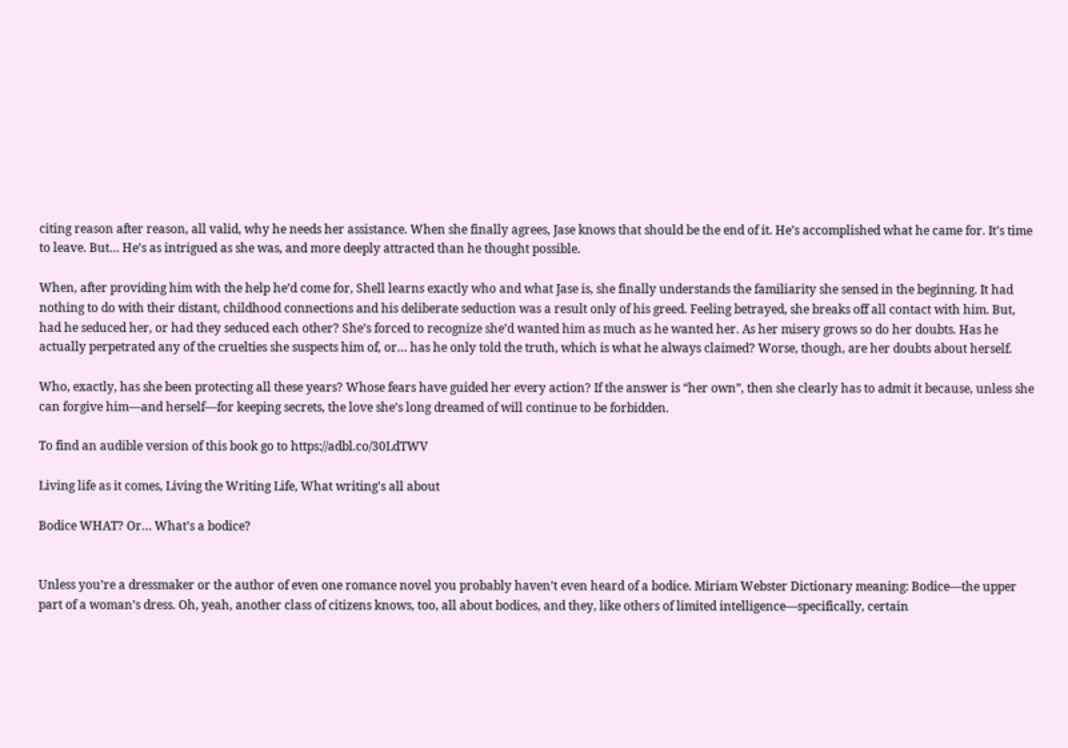citing reason after reason, all valid, why he needs her assistance. When she finally agrees, Jase knows that should be the end of it. He’s accomplished what he came for. It’s time to leave. But… He’s as intrigued as she was, and more deeply attracted than he thought possible.

When, after providing him with the help he’d come for, Shell learns exactly who and what Jase is, she finally understands the familiarity she sensed in the beginning. It had nothing to do with their distant, childhood connections and his deliberate seduction was a result only of his greed. Feeling betrayed, she breaks off all contact with him. But, had he seduced her, or had they seduced each other? She’s forced to recognize she’d wanted him as much as he wanted her. As her misery grows so do her doubts. Has he actually perpetrated any of the cruelties she suspects him of, or… has he only told the truth, which is what he always claimed? Worse, though, are her doubts about herself.

Who, exactly, has she been protecting all these years? Whose fears have guided her every action? If the answer is “her own”, then she clearly has to admit it because, unless she can forgive him—and herself—for keeping secrets, the love she’s long dreamed of will continue to be forbidden.

To find an audible version of this book go to https://adbl.co/30LdTWV

Living life as it comes, Living the Writing Life, What writing's all about

Bodice WHAT? Or… What’s a bodice?


Unless you’re a dressmaker or the author of even one romance novel you probably haven’t even heard of a bodice. Miriam Webster Dictionary meaning: Bodice—the upper part of a woman’s dress. Oh, yeah, another class of citizens knows, too, all about bodices, and they, like others of limited intelligence—specifically, certain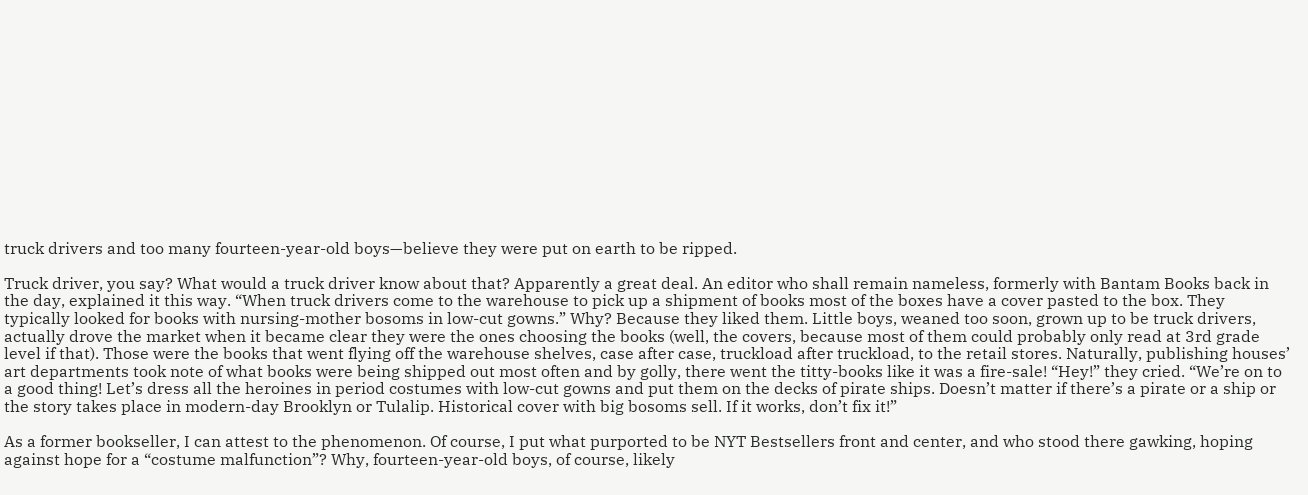truck drivers and too many fourteen-year-old boys—believe they were put on earth to be ripped.

Truck driver, you say? What would a truck driver know about that? Apparently a great deal. An editor who shall remain nameless, formerly with Bantam Books back in the day, explained it this way. “When truck drivers come to the warehouse to pick up a shipment of books most of the boxes have a cover pasted to the box. They typically looked for books with nursing-mother bosoms in low-cut gowns.” Why? Because they liked them. Little boys, weaned too soon, grown up to be truck drivers, actually drove the market when it became clear they were the ones choosing the books (well, the covers, because most of them could probably only read at 3rd grade level if that). Those were the books that went flying off the warehouse shelves, case after case, truckload after truckload, to the retail stores. Naturally, publishing houses’ art departments took note of what books were being shipped out most often and by golly, there went the titty-books like it was a fire-sale! “Hey!” they cried. “We’re on to a good thing! Let’s dress all the heroines in period costumes with low-cut gowns and put them on the decks of pirate ships. Doesn’t matter if there’s a pirate or a ship or the story takes place in modern-day Brooklyn or Tulalip. Historical cover with big bosoms sell. If it works, don’t fix it!”

As a former bookseller, I can attest to the phenomenon. Of course, I put what purported to be NYT Bestsellers front and center, and who stood there gawking, hoping against hope for a “costume malfunction”? Why, fourteen-year-old boys, of course, likely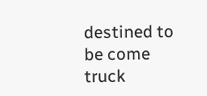destined to be come truck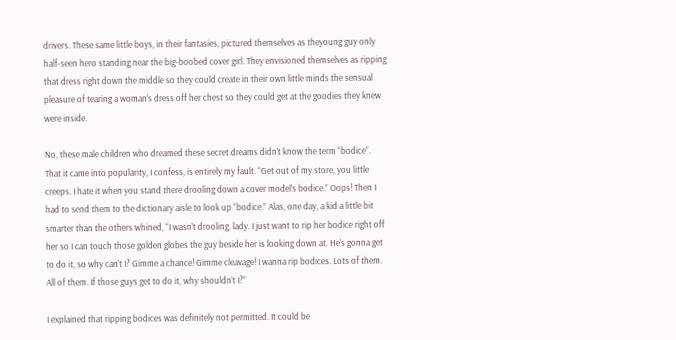drivers. These same little boys, in their fantasies, pictured themselves as theyoung guy only half-seen hero standing near the big-boobed cover girl. They envisioned themselves as ripping that dress right down the middle so they could create in their own little minds the sensual pleasure of tearing a woman’s dress off her chest so they could get at the goodies they knew were inside.

No, these male children who dreamed these secret dreams didn’t know the term “bodice”. That it came into popularity, I confess, is entirely my fault. “Get out of my store, you little creeps. I hate it when you stand there drooling down a cover model’s bodice.” Oops! Then I had to send them to the dictionary aisle to look up “bodice.” Alas, one day, a kid a little bit smarter than the others whined, “I wasn’t drooling, lady. I just want to rip her bodice right off her so I can touch those golden globes the guy beside her is looking down at. He’s gonna get to do it, so why can’t I? Gimme a chance! Gimme cleavage! I wanna rip bodices. Lots of them. All of them. If those guys get to do it, why shouldn’t I?”

I explained that ripping bodices was definitely not permitted. It could be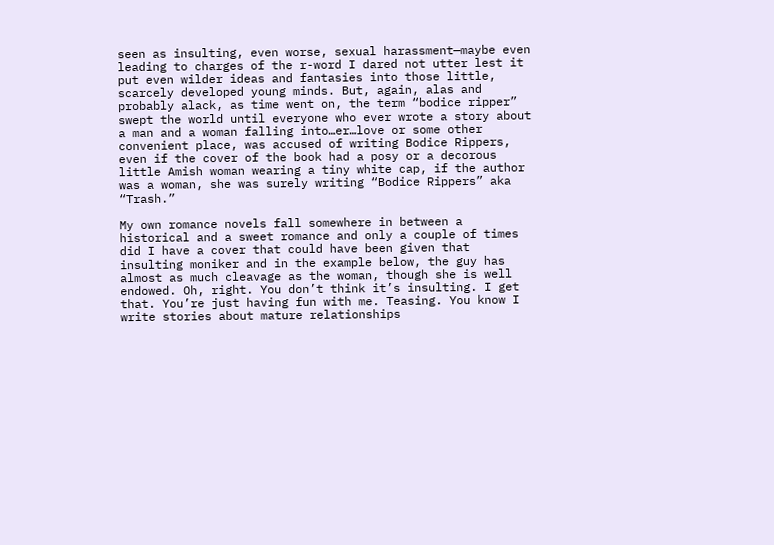seen as insulting, even worse, sexual harassment—maybe even leading to charges of the r-word I dared not utter lest it put even wilder ideas and fantasies into those little, scarcely developed young minds. But, again, alas and probably alack, as time went on, the term “bodice ripper” swept the world until everyone who ever wrote a story about a man and a woman falling into…er…love or some other convenient place, was accused of writing Bodice Rippers, even if the cover of the book had a posy or a decorous little Amish woman wearing a tiny white cap, if the author was a woman, she was surely writing “Bodice Rippers” aka “Trash.”

My own romance novels fall somewhere in between a historical and a sweet romance and only a couple of times did I have a cover that could have been given that insulting moniker and in the example below, the guy has almost as much cleavage as the woman, though she is well endowed. Oh, right. You don’t think it’s insulting. I get that. You’re just having fun with me. Teasing. You know I write stories about mature relationships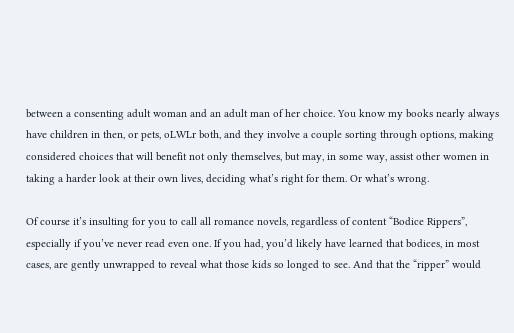between a consenting adult woman and an adult man of her choice. You know my books nearly always have children in then, or pets, oLWLr both, and they involve a couple sorting through options, making considered choices that will benefit not only themselves, but may, in some way, assist other women in taking a harder look at their own lives, deciding what’s right for them. Or what’s wrong.

Of course it’s insulting for you to call all romance novels, regardless of content “Bodice Rippers”, especially if you’ve never read even one. If you had, you’d likely have learned that bodices, in most cases, are gently unwrapped to reveal what those kids so longed to see. And that the “ripper” would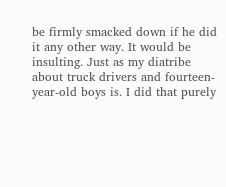be firmly smacked down if he did it any other way. It would be insulting. Just as my diatribe about truck drivers and fourteen-year-old boys is. I did that purely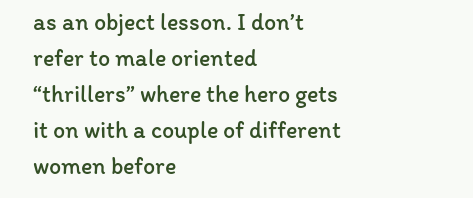as an object lesson. I don’t refer to male oriented “thrillers” where the hero gets it on with a couple of different women before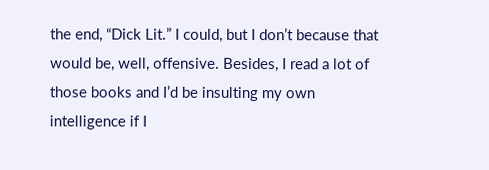the end, “Dick Lit.” I could, but I don’t because that would be, well, offensive. Besides, I read a lot of those books and I’d be insulting my own intelligence if I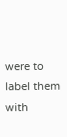were to label them with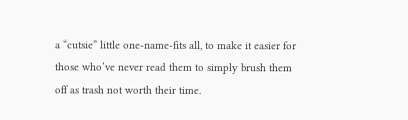a “cutsie” little one-name-fits all, to make it easier for those who’ve never read them to simply brush them off as trash not worth their time.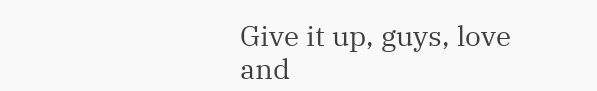Give it up, guys, love and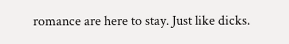romance are here to stay. Just like dicks.